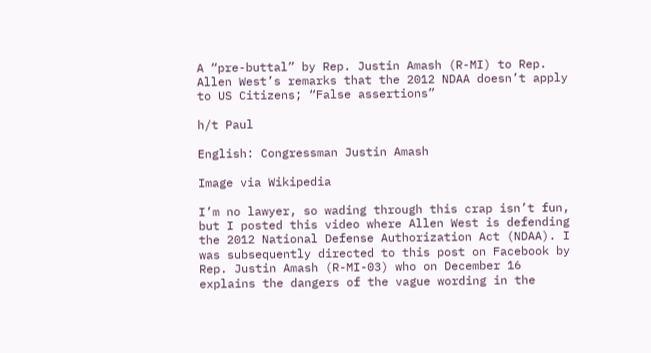A “pre-buttal” by Rep. Justin Amash (R-MI) to Rep. Allen West’s remarks that the 2012 NDAA doesn’t apply to US Citizens; “False assertions”

h/t Paul

English: Congressman Justin Amash

Image via Wikipedia

I’m no lawyer, so wading through this crap isn’t fun, but I posted this video where Allen West is defending the 2012 National Defense Authorization Act (NDAA). I was subsequently directed to this post on Facebook by Rep. Justin Amash (R-MI-03) who on December 16 explains the dangers of the vague wording in the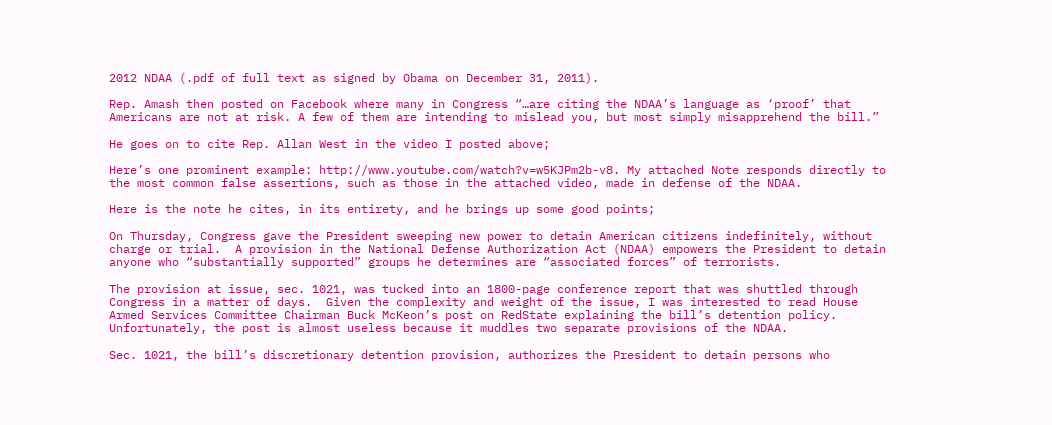2012 NDAA (.pdf of full text as signed by Obama on December 31, 2011).

Rep. Amash then posted on Facebook where many in Congress “…are citing the NDAA’s language as ‘proof’ that Americans are not at risk. A few of them are intending to mislead you, but most simply misapprehend the bill.”

He goes on to cite Rep. Allan West in the video I posted above;

Here’s one prominent example: http://www.youtube.com/watch?v=w5KJPm2b-v8. My attached Note responds directly to the most common false assertions, such as those in the attached video, made in defense of the NDAA.

Here is the note he cites, in its entirety, and he brings up some good points;

On Thursday, Congress gave the President sweeping new power to detain American citizens indefinitely, without charge or trial.  A provision in the National Defense Authorization Act (NDAA) empowers the President to detain anyone who “substantially supported” groups he determines are “associated forces” of terrorists.

The provision at issue, sec. 1021, was tucked into an 1800-page conference report that was shuttled through Congress in a matter of days.  Given the complexity and weight of the issue, I was interested to read House Armed Services Committee Chairman Buck McKeon’s post on RedState explaining the bill’s detention policy.  Unfortunately, the post is almost useless because it muddles two separate provisions of the NDAA.

Sec. 1021, the bill’s discretionary detention provision, authorizes the President to detain persons who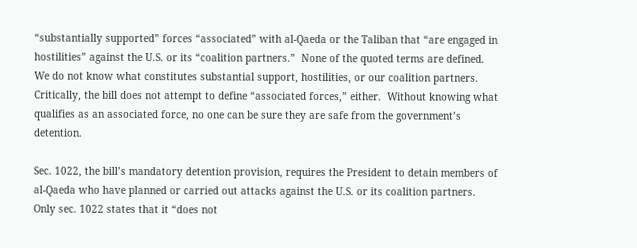“substantially supported” forces “associated” with al-Qaeda or the Taliban that “are engaged in hostilities” against the U.S. or its “coalition partners.”  None of the quoted terms are defined.  We do not know what constitutes substantial support, hostilities, or our coalition partners.  Critically, the bill does not attempt to define “associated forces,” either.  Without knowing what qualifies as an associated force, no one can be sure they are safe from the government’s detention.

Sec. 1022, the bill’s mandatory detention provision, requires the President to detain members of al-Qaeda who have planned or carried out attacks against the U.S. or its coalition partners.  Only sec. 1022 states that it “does not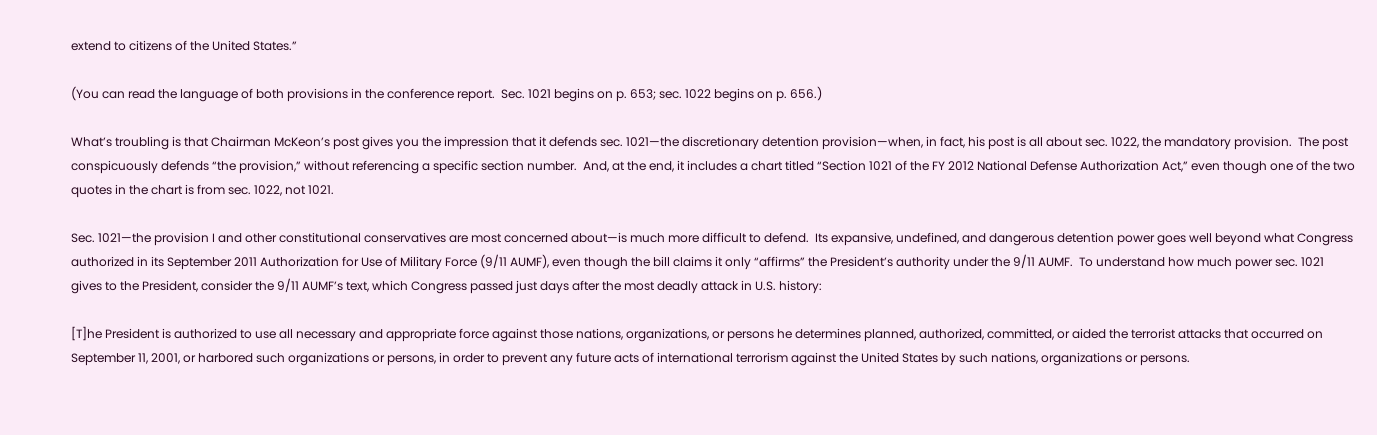extend to citizens of the United States.”

(You can read the language of both provisions in the conference report.  Sec. 1021 begins on p. 653; sec. 1022 begins on p. 656.)

What’s troubling is that Chairman McKeon’s post gives you the impression that it defends sec. 1021—the discretionary detention provision—when, in fact, his post is all about sec. 1022, the mandatory provision.  The post conspicuously defends “the provision,” without referencing a specific section number.  And, at the end, it includes a chart titled “Section 1021 of the FY 2012 National Defense Authorization Act,” even though one of the two quotes in the chart is from sec. 1022, not 1021.

Sec. 1021—the provision I and other constitutional conservatives are most concerned about—is much more difficult to defend.  Its expansive, undefined, and dangerous detention power goes well beyond what Congress authorized in its September 2011 Authorization for Use of Military Force (9/11 AUMF), even though the bill claims it only “affirms” the President’s authority under the 9/11 AUMF.  To understand how much power sec. 1021 gives to the President, consider the 9/11 AUMF’s text, which Congress passed just days after the most deadly attack in U.S. history:

[T]he President is authorized to use all necessary and appropriate force against those nations, organizations, or persons he determines planned, authorized, committed, or aided the terrorist attacks that occurred on September 11, 2001, or harbored such organizations or persons, in order to prevent any future acts of international terrorism against the United States by such nations, organizations or persons.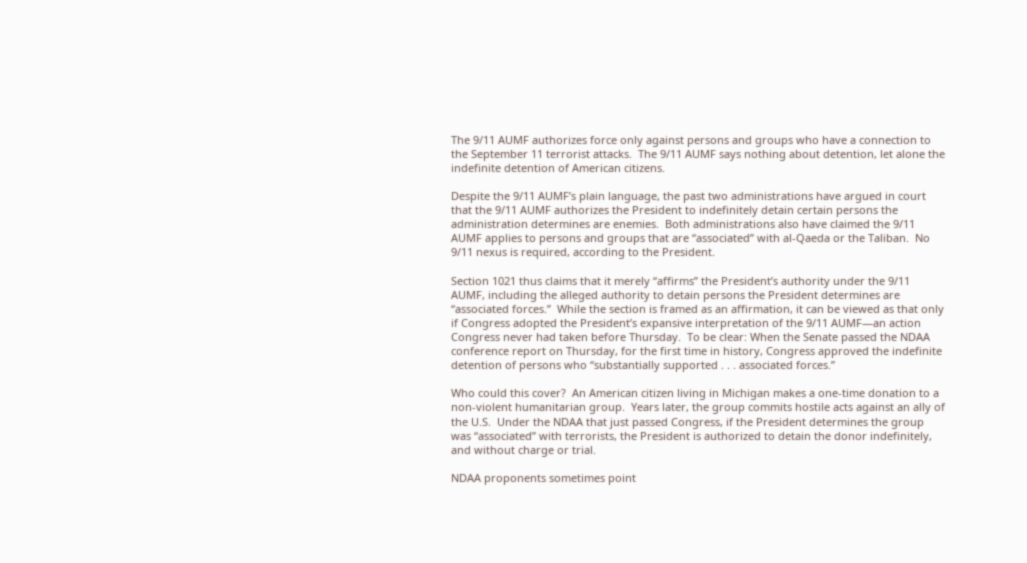The 9/11 AUMF authorizes force only against persons and groups who have a connection to the September 11 terrorist attacks.  The 9/11 AUMF says nothing about detention, let alone the indefinite detention of American citizens.

Despite the 9/11 AUMF’s plain language, the past two administrations have argued in court that the 9/11 AUMF authorizes the President to indefinitely detain certain persons the administration determines are enemies.  Both administrations also have claimed the 9/11 AUMF applies to persons and groups that are “associated” with al-Qaeda or the Taliban.  No 9/11 nexus is required, according to the President.

Section 1021 thus claims that it merely “affirms” the President’s authority under the 9/11 AUMF, including the alleged authority to detain persons the President determines are “associated forces.”  While the section is framed as an affirmation, it can be viewed as that only if Congress adopted the President’s expansive interpretation of the 9/11 AUMF—an action Congress never had taken before Thursday.  To be clear: When the Senate passed the NDAA conference report on Thursday, for the first time in history, Congress approved the indefinite detention of persons who “substantially supported . . . associated forces.”

Who could this cover?  An American citizen living in Michigan makes a one-time donation to a non-violent humanitarian group.  Years later, the group commits hostile acts against an ally of the U.S.  Under the NDAA that just passed Congress, if the President determines the group was “associated” with terrorists, the President is authorized to detain the donor indefinitely, and without charge or trial.

NDAA proponents sometimes point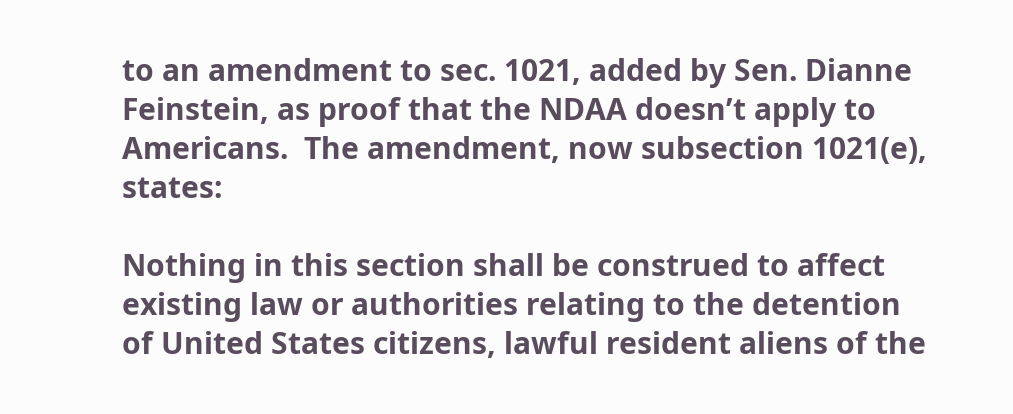to an amendment to sec. 1021, added by Sen. Dianne Feinstein, as proof that the NDAA doesn’t apply to Americans.  The amendment, now subsection 1021(e), states:

Nothing in this section shall be construed to affect existing law or authorities relating to the detention of United States citizens, lawful resident aliens of the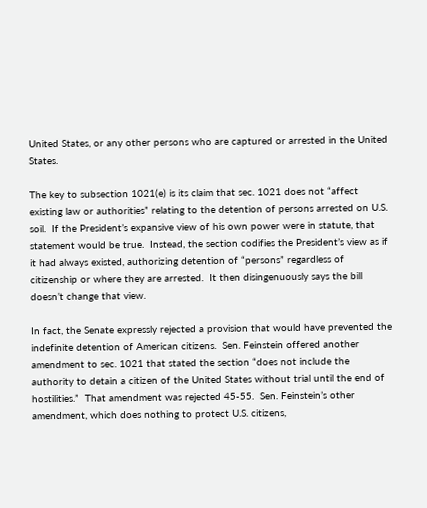United States, or any other persons who are captured or arrested in the United States.

The key to subsection 1021(e) is its claim that sec. 1021 does not “affect existing law or authorities” relating to the detention of persons arrested on U.S. soil.  If the President’s expansive view of his own power were in statute, that statement would be true.  Instead, the section codifies the President’s view as if it had always existed, authorizing detention of “persons” regardless of citizenship or where they are arrested.  It then disingenuously says the bill doesn’t change that view.

In fact, the Senate expressly rejected a provision that would have prevented the indefinite detention of American citizens.  Sen. Feinstein offered another amendment to sec. 1021 that stated the section “does not include the authority to detain a citizen of the United States without trial until the end of hostilities.”  That amendment was rejected 45-55.  Sen. Feinstein’s other amendment, which does nothing to protect U.S. citizens,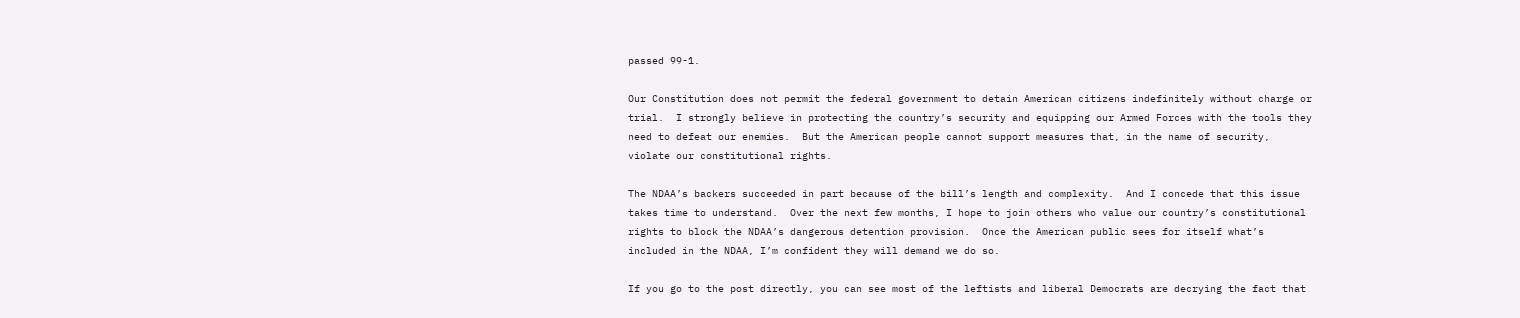passed 99-1.

Our Constitution does not permit the federal government to detain American citizens indefinitely without charge or trial.  I strongly believe in protecting the country’s security and equipping our Armed Forces with the tools they need to defeat our enemies.  But the American people cannot support measures that, in the name of security, violate our constitutional rights.

The NDAA’s backers succeeded in part because of the bill’s length and complexity.  And I concede that this issue takes time to understand.  Over the next few months, I hope to join others who value our country’s constitutional rights to block the NDAA’s dangerous detention provision.  Once the American public sees for itself what’s included in the NDAA, I’m confident they will demand we do so.

If you go to the post directly, you can see most of the leftists and liberal Democrats are decrying the fact that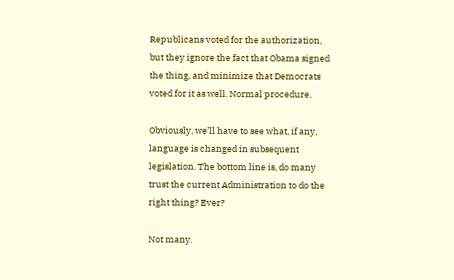Republicans voted for the authorization, but they ignore the fact that Obama signed the thing, and minimize that Democrats voted for it as well. Normal procedure.

Obviously, we’ll have to see what, if any, language is changed in subsequent legislation. The bottom line is, do many trust the current Administration to do the right thing? Ever?

Not many.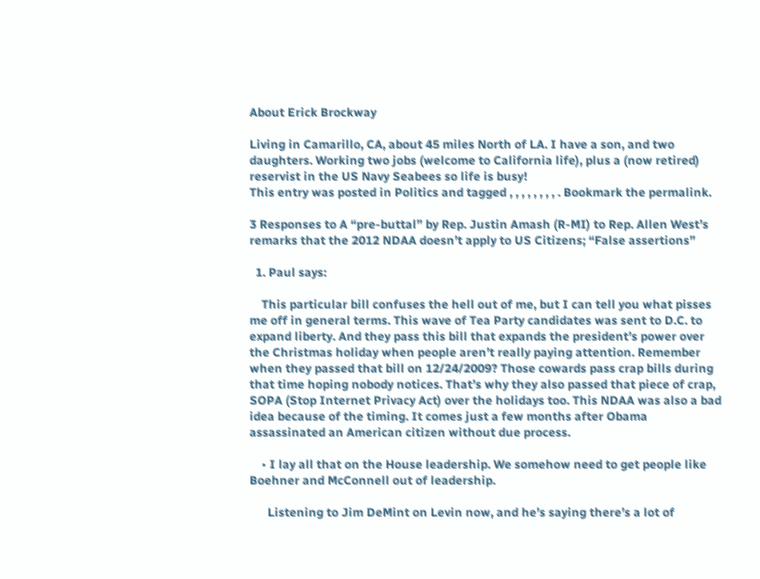About Erick Brockway

Living in Camarillo, CA, about 45 miles North of LA. I have a son, and two daughters. Working two jobs (welcome to California life), plus a (now retired) reservist in the US Navy Seabees so life is busy!
This entry was posted in Politics and tagged , , , , , , , , . Bookmark the permalink.

3 Responses to A “pre-buttal” by Rep. Justin Amash (R-MI) to Rep. Allen West’s remarks that the 2012 NDAA doesn’t apply to US Citizens; “False assertions”

  1. Paul says:

    This particular bill confuses the hell out of me, but I can tell you what pisses me off in general terms. This wave of Tea Party candidates was sent to D.C. to expand liberty. And they pass this bill that expands the president’s power over the Christmas holiday when people aren’t really paying attention. Remember when they passed that bill on 12/24/2009? Those cowards pass crap bills during that time hoping nobody notices. That’s why they also passed that piece of crap, SOPA (Stop Internet Privacy Act) over the holidays too. This NDAA was also a bad idea because of the timing. It comes just a few months after Obama assassinated an American citizen without due process.

    • I lay all that on the House leadership. We somehow need to get people like Boehner and McConnell out of leadership.

      Listening to Jim DeMint on Levin now, and he’s saying there’s a lot of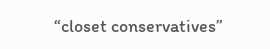“closet conservatives”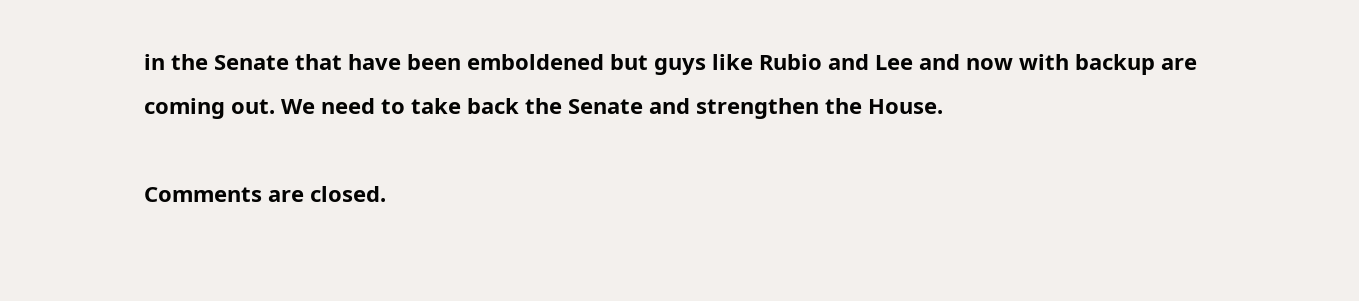in the Senate that have been emboldened but guys like Rubio and Lee and now with backup are coming out. We need to take back the Senate and strengthen the House.

Comments are closed.